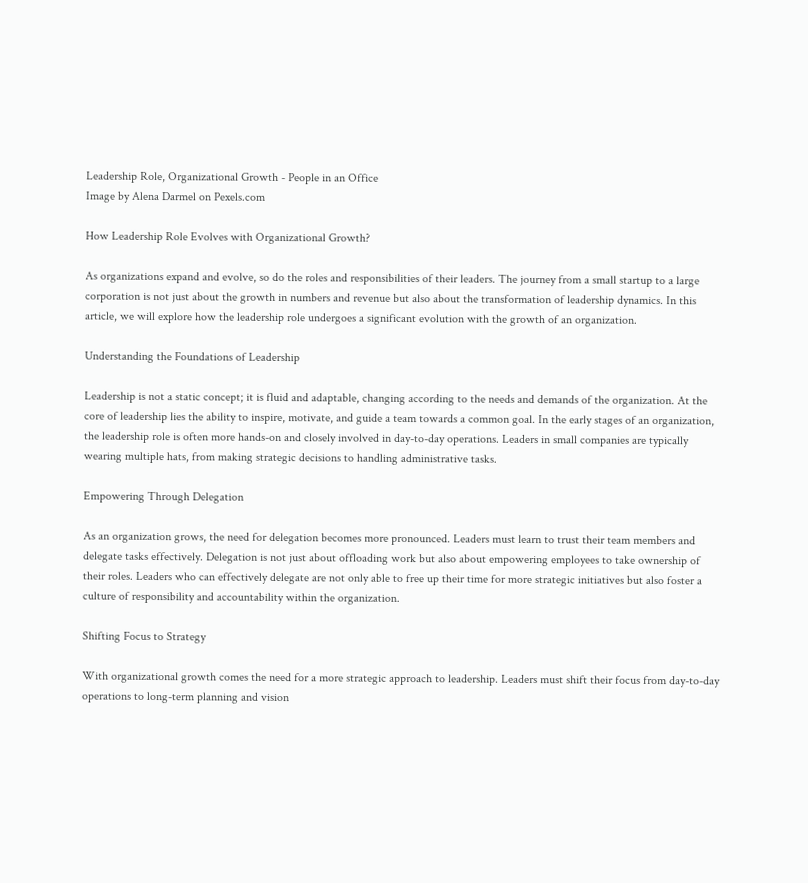Leadership Role, Organizational Growth - People in an Office
Image by Alena Darmel on Pexels.com

How Leadership Role Evolves with Organizational Growth?

As organizations expand and evolve, so do the roles and responsibilities of their leaders. The journey from a small startup to a large corporation is not just about the growth in numbers and revenue but also about the transformation of leadership dynamics. In this article, we will explore how the leadership role undergoes a significant evolution with the growth of an organization.

Understanding the Foundations of Leadership

Leadership is not a static concept; it is fluid and adaptable, changing according to the needs and demands of the organization. At the core of leadership lies the ability to inspire, motivate, and guide a team towards a common goal. In the early stages of an organization, the leadership role is often more hands-on and closely involved in day-to-day operations. Leaders in small companies are typically wearing multiple hats, from making strategic decisions to handling administrative tasks.

Empowering Through Delegation

As an organization grows, the need for delegation becomes more pronounced. Leaders must learn to trust their team members and delegate tasks effectively. Delegation is not just about offloading work but also about empowering employees to take ownership of their roles. Leaders who can effectively delegate are not only able to free up their time for more strategic initiatives but also foster a culture of responsibility and accountability within the organization.

Shifting Focus to Strategy

With organizational growth comes the need for a more strategic approach to leadership. Leaders must shift their focus from day-to-day operations to long-term planning and vision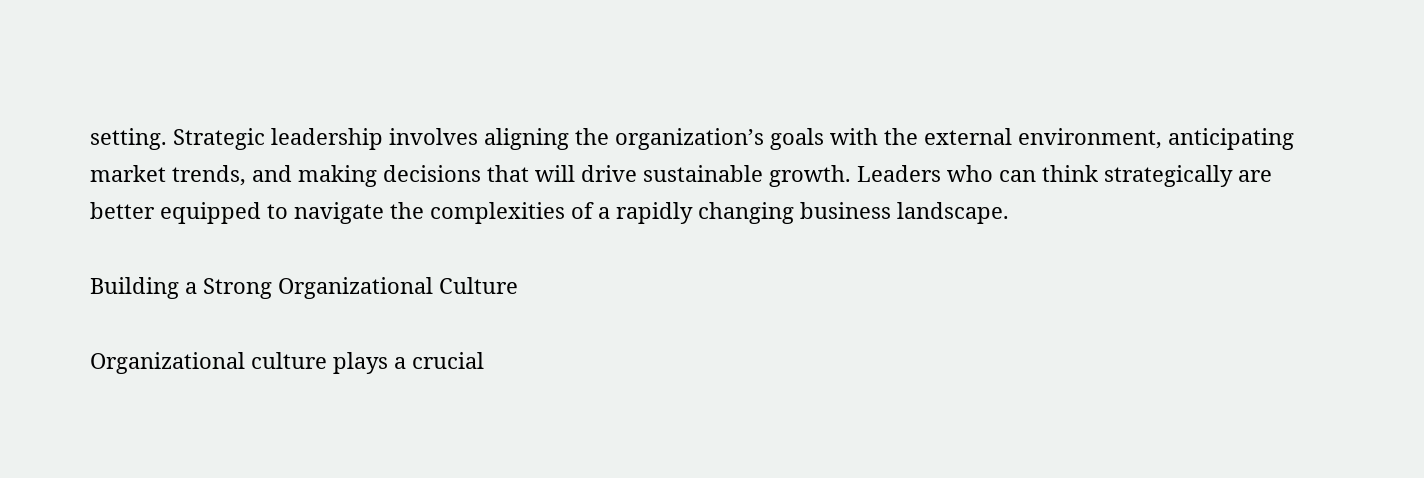setting. Strategic leadership involves aligning the organization’s goals with the external environment, anticipating market trends, and making decisions that will drive sustainable growth. Leaders who can think strategically are better equipped to navigate the complexities of a rapidly changing business landscape.

Building a Strong Organizational Culture

Organizational culture plays a crucial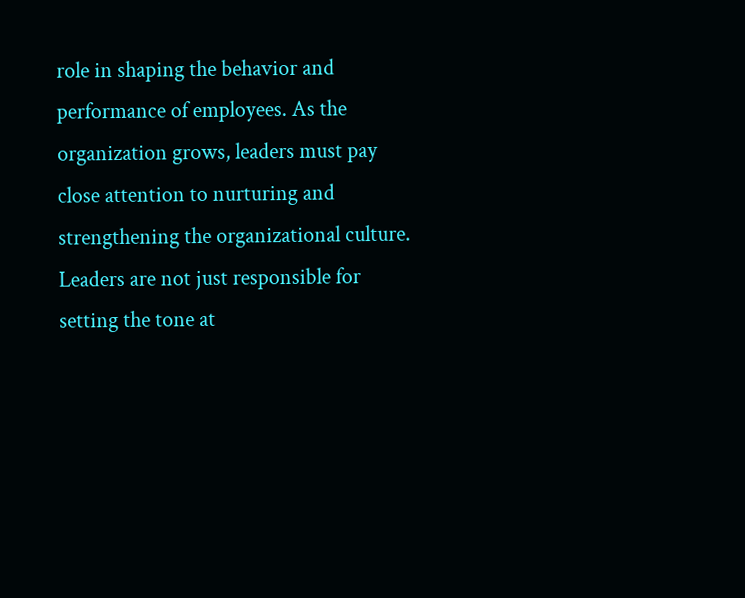role in shaping the behavior and performance of employees. As the organization grows, leaders must pay close attention to nurturing and strengthening the organizational culture. Leaders are not just responsible for setting the tone at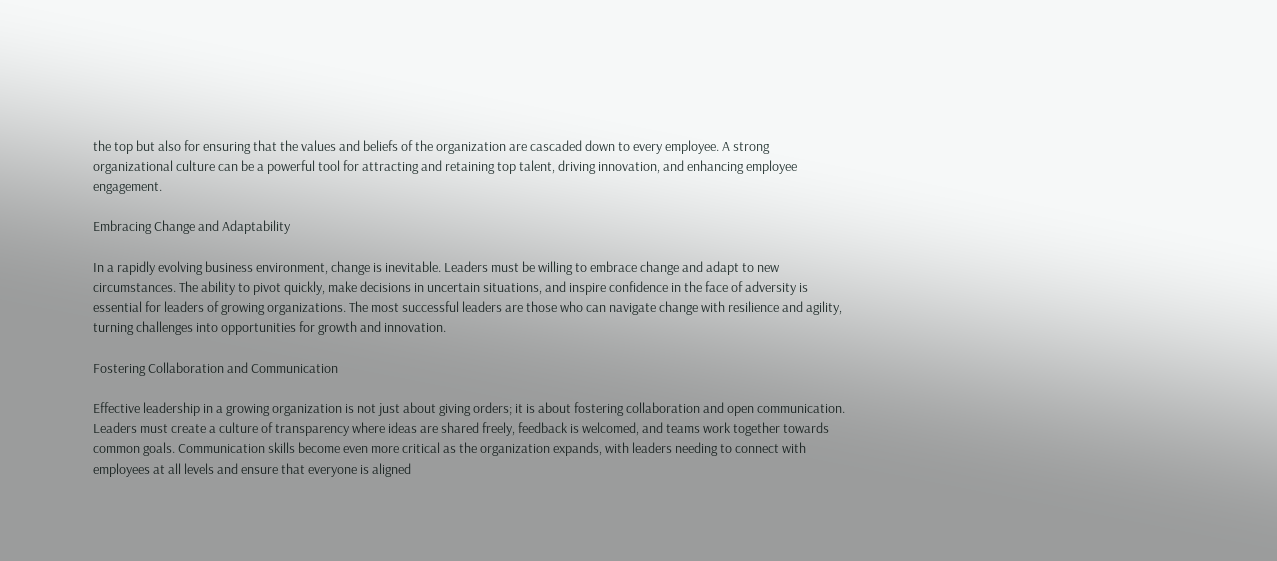the top but also for ensuring that the values and beliefs of the organization are cascaded down to every employee. A strong organizational culture can be a powerful tool for attracting and retaining top talent, driving innovation, and enhancing employee engagement.

Embracing Change and Adaptability

In a rapidly evolving business environment, change is inevitable. Leaders must be willing to embrace change and adapt to new circumstances. The ability to pivot quickly, make decisions in uncertain situations, and inspire confidence in the face of adversity is essential for leaders of growing organizations. The most successful leaders are those who can navigate change with resilience and agility, turning challenges into opportunities for growth and innovation.

Fostering Collaboration and Communication

Effective leadership in a growing organization is not just about giving orders; it is about fostering collaboration and open communication. Leaders must create a culture of transparency where ideas are shared freely, feedback is welcomed, and teams work together towards common goals. Communication skills become even more critical as the organization expands, with leaders needing to connect with employees at all levels and ensure that everyone is aligned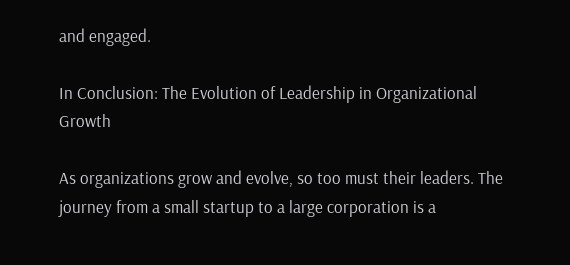and engaged.

In Conclusion: The Evolution of Leadership in Organizational Growth

As organizations grow and evolve, so too must their leaders. The journey from a small startup to a large corporation is a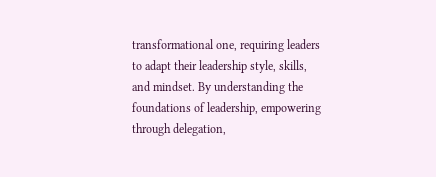transformational one, requiring leaders to adapt their leadership style, skills, and mindset. By understanding the foundations of leadership, empowering through delegation,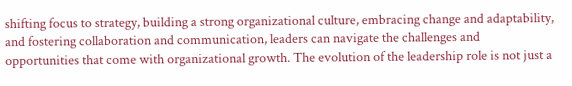shifting focus to strategy, building a strong organizational culture, embracing change and adaptability, and fostering collaboration and communication, leaders can navigate the challenges and opportunities that come with organizational growth. The evolution of the leadership role is not just a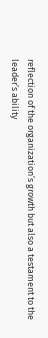reflection of the organization’s growth but also a testament to the leader’s ability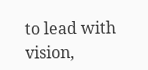to lead with vision,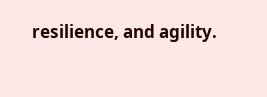resilience, and agility.